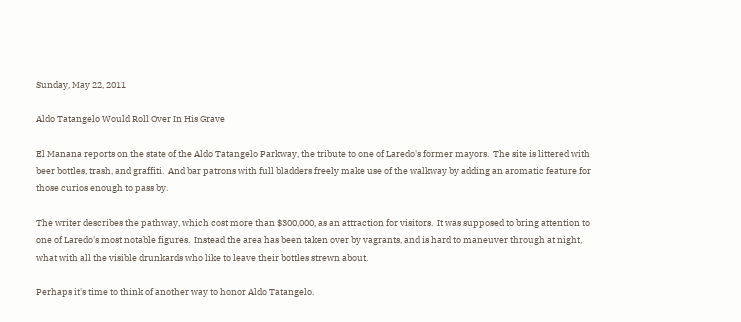Sunday, May 22, 2011

Aldo Tatangelo Would Roll Over In His Grave

El Manana reports on the state of the Aldo Tatangelo Parkway, the tribute to one of Laredo's former mayors.  The site is littered with beer bottles, trash, and graffiti.  And bar patrons with full bladders freely make use of the walkway by adding an aromatic feature for those curios enough to pass by.

The writer describes the pathway, which cost more than $300,000, as an attraction for visitors.  It was supposed to bring attention to one of Laredo's most notable figures.  Instead the area has been taken over by vagrants, and is hard to maneuver through at night, what with all the visible drunkards who like to leave their bottles strewn about.

Perhaps it's time to think of another way to honor Aldo Tatangelo.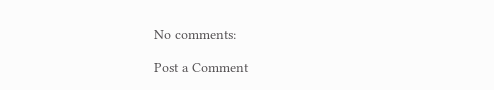No comments:

Post a Comment